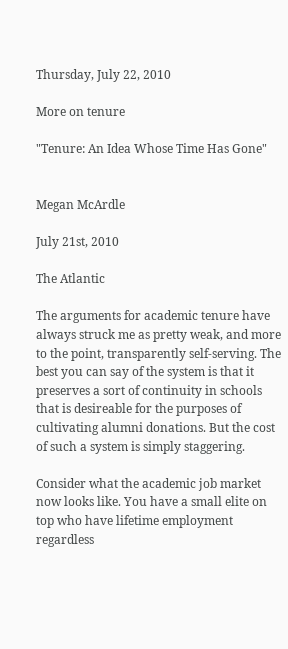Thursday, July 22, 2010

More on tenure

"Tenure: An Idea Whose Time Has Gone"


Megan McArdle

July 21st, 2010

The Atlantic

The arguments for academic tenure have always struck me as pretty weak, and more to the point, transparently self-serving. The best you can say of the system is that it preserves a sort of continuity in schools that is desireable for the purposes of cultivating alumni donations. But the cost of such a system is simply staggering.

Consider what the academic job market now looks like. You have a small elite on top who have lifetime employment regardless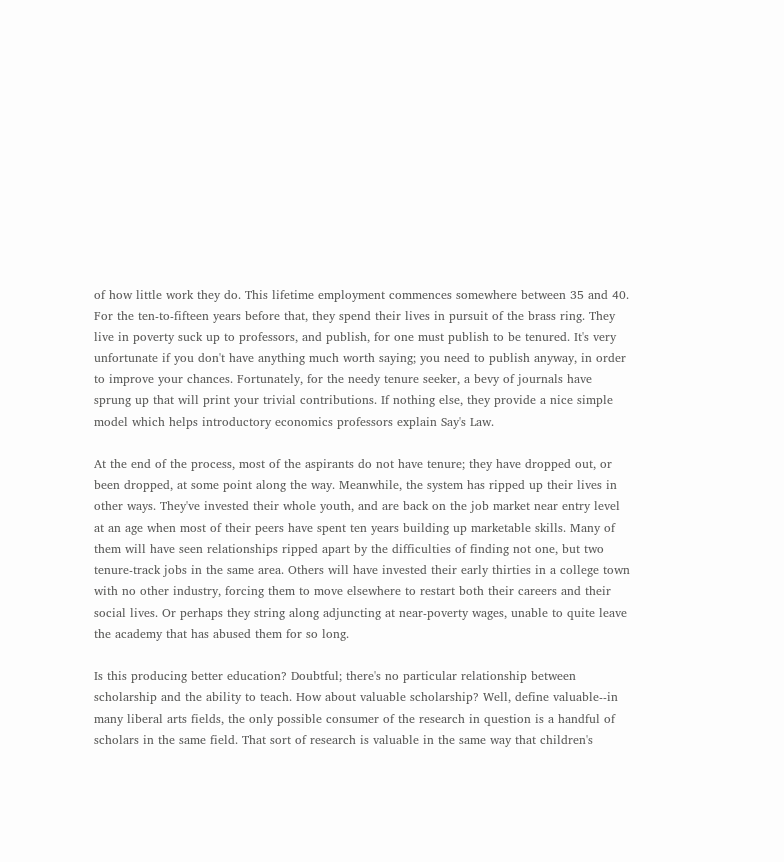of how little work they do. This lifetime employment commences somewhere between 35 and 40. For the ten-to-fifteen years before that, they spend their lives in pursuit of the brass ring. They live in poverty suck up to professors, and publish, for one must publish to be tenured. It's very unfortunate if you don't have anything much worth saying; you need to publish anyway, in order to improve your chances. Fortunately, for the needy tenure seeker, a bevy of journals have sprung up that will print your trivial contributions. If nothing else, they provide a nice simple model which helps introductory economics professors explain Say's Law.

At the end of the process, most of the aspirants do not have tenure; they have dropped out, or been dropped, at some point along the way. Meanwhile, the system has ripped up their lives in other ways. They've invested their whole youth, and are back on the job market near entry level at an age when most of their peers have spent ten years building up marketable skills. Many of them will have seen relationships ripped apart by the difficulties of finding not one, but two tenure-track jobs in the same area. Others will have invested their early thirties in a college town with no other industry, forcing them to move elsewhere to restart both their careers and their social lives. Or perhaps they string along adjuncting at near-poverty wages, unable to quite leave the academy that has abused them for so long.

Is this producing better education? Doubtful; there's no particular relationship between scholarship and the ability to teach. How about valuable scholarship? Well, define valuable--in many liberal arts fields, the only possible consumer of the research in question is a handful of scholars in the same field. That sort of research is valuable in the same way that children's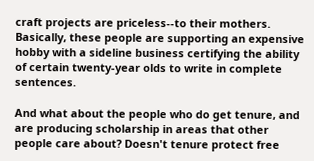craft projects are priceless--to their mothers. Basically, these people are supporting an expensive hobby with a sideline business certifying the ability of certain twenty-year olds to write in complete sentences.

And what about the people who do get tenure, and are producing scholarship in areas that other people care about? Doesn't tenure protect free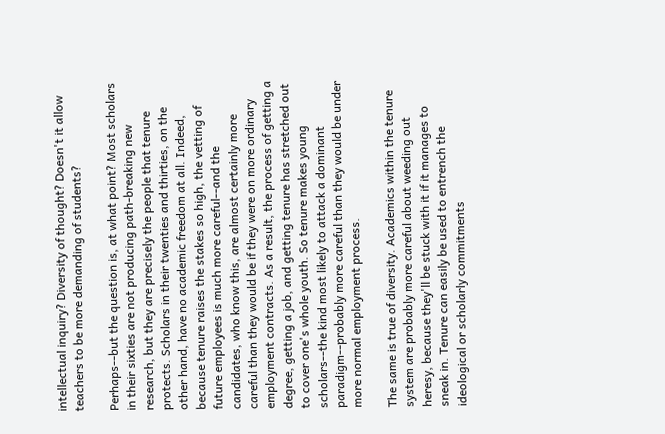intellectual inquiry? Diversity of thought? Doesn't it allow teachers to be more demanding of students?

Perhaps--but the question is, at what point? Most scholars in their sixties are not producing path-breaking new research, but they are precisely the people that tenure protects. Scholars in their twenties and thirties, on the other hand, have no academic freedom at all. Indeed, because tenure raises the stakes so high, the vetting of future employees is much more careful--and the candidates, who know this, are almost certainly more careful than they would be if they were on more ordinary employment contracts. As a result, the process of getting a degree, getting a job, and getting tenure has stretched out to cover one's whole youth. So tenure makes young scholars--the kind most likely to attack a dominant paradigm--probably more careful than they would be under more normal employment process.

The same is true of diversity. Academics within the tenure system are probably more careful about weeding out heresy, because they'll be stuck with it if it manages to sneak in. Tenure can easily be used to entrench the ideological or scholarly commitments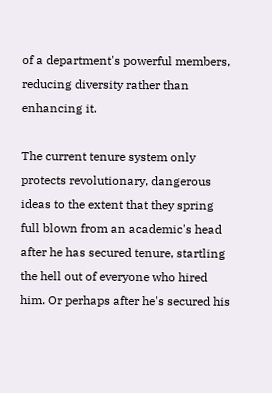of a department's powerful members, reducing diversity rather than enhancing it.

The current tenure system only protects revolutionary, dangerous ideas to the extent that they spring full blown from an academic's head after he has secured tenure, startling the hell out of everyone who hired him. Or perhaps after he's secured his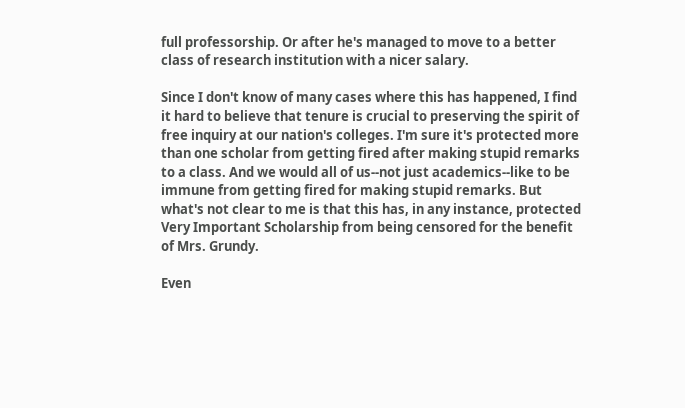full professorship. Or after he's managed to move to a better class of research institution with a nicer salary.

Since I don't know of many cases where this has happened, I find it hard to believe that tenure is crucial to preserving the spirit of free inquiry at our nation's colleges. I'm sure it's protected more than one scholar from getting fired after making stupid remarks to a class. And we would all of us--not just academics--like to be immune from getting fired for making stupid remarks. But what's not clear to me is that this has, in any instance, protected Very Important Scholarship from being censored for the benefit of Mrs. Grundy.

Even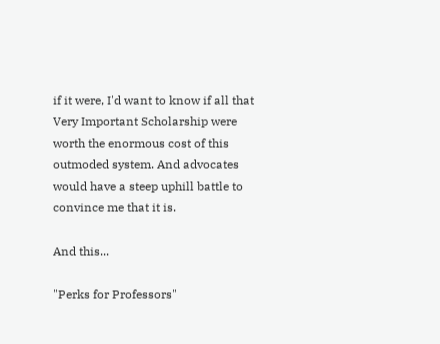if it were, I'd want to know if all that Very Important Scholarship were worth the enormous cost of this outmoded system. And advocates would have a steep uphill battle to convince me that it is.

And this...

"Perks for Professors"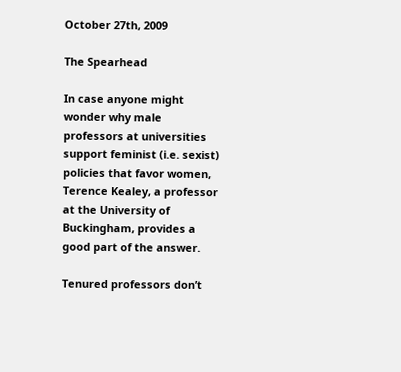October 27th, 2009

The Spearhead

In case anyone might wonder why male professors at universities support feminist (i.e. sexist) policies that favor women, Terence Kealey, a professor at the University of Buckingham, provides a good part of the answer.

Tenured professors don’t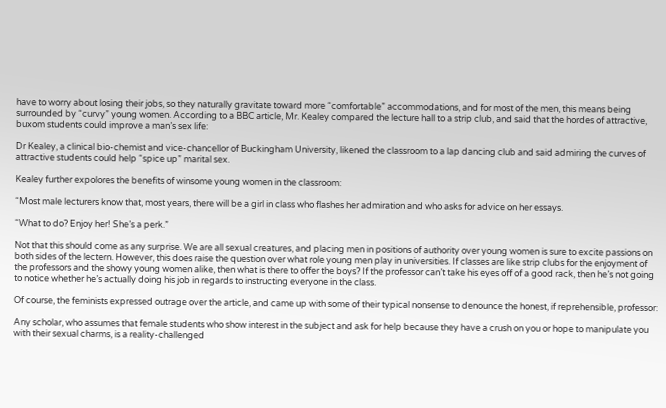have to worry about losing their jobs, so they naturally gravitate toward more “comfortable” accommodations, and for most of the men, this means being surrounded by “curvy” young women. According to a BBC article, Mr. Kealey compared the lecture hall to a strip club, and said that the hordes of attractive, buxom students could improve a man’s sex life:

Dr Kealey, a clinical bio-chemist and vice-chancellor of Buckingham University, likened the classroom to a lap dancing club and said admiring the curves of attractive students could help “spice up” marital sex.

Kealey further expolores the benefits of winsome young women in the classroom:

“Most male lecturers know that, most years, there will be a girl in class who flashes her admiration and who asks for advice on her essays.

“What to do? Enjoy her! She’s a perk.”

Not that this should come as any surprise. We are all sexual creatures, and placing men in positions of authority over young women is sure to excite passions on both sides of the lectern. However, this does raise the question over what role young men play in universities. If classes are like strip clubs for the enjoyment of the professors and the showy young women alike, then what is there to offer the boys? If the professor can’t take his eyes off of a good rack, then he’s not going to notice whether he’s actually doing his job in regards to instructing everyone in the class.

Of course, the feminists expressed outrage over the article, and came up with some of their typical nonsense to denounce the honest, if reprehensible, professor:

Any scholar, who assumes that female students who show interest in the subject and ask for help because they have a crush on you or hope to manipulate you with their sexual charms, is a reality-challenged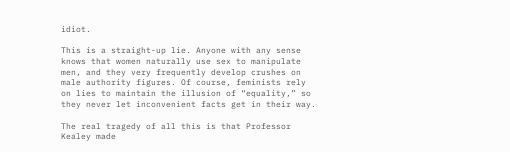idiot.

This is a straight-up lie. Anyone with any sense knows that women naturally use sex to manipulate men, and they very frequently develop crushes on male authority figures. Of course, feminists rely on lies to maintain the illusion of “equality,” so they never let inconvenient facts get in their way.

The real tragedy of all this is that Professor Kealey made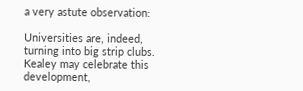a very astute observation:

Universities are, indeed, turning into big strip clubs. Kealey may celebrate this development,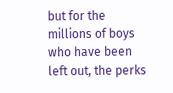but for the millions of boys who have been left out, the perks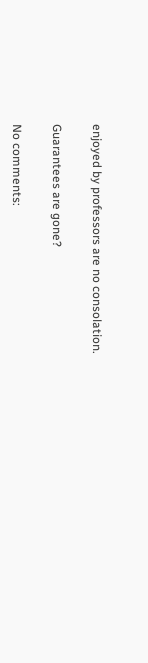enjoyed by professors are no consolation.

Guarantees are gone?

No comments: